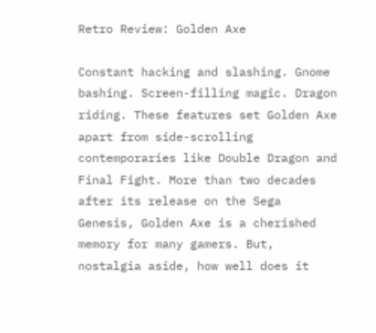Retro Review: Golden Axe

Constant hacking and slashing. Gnome bashing. Screen-filling magic. Dragon riding. These features set Golden Axe apart from side-scrolling contemporaries like Double Dragon and Final Fight. More than two decades after its release on the Sega Genesis, Golden Axe is a cherished memory for many gamers. But, nostalgia aside, how well does it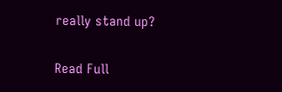really stand up?

Read Full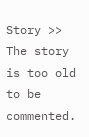Story >>
The story is too old to be commented.